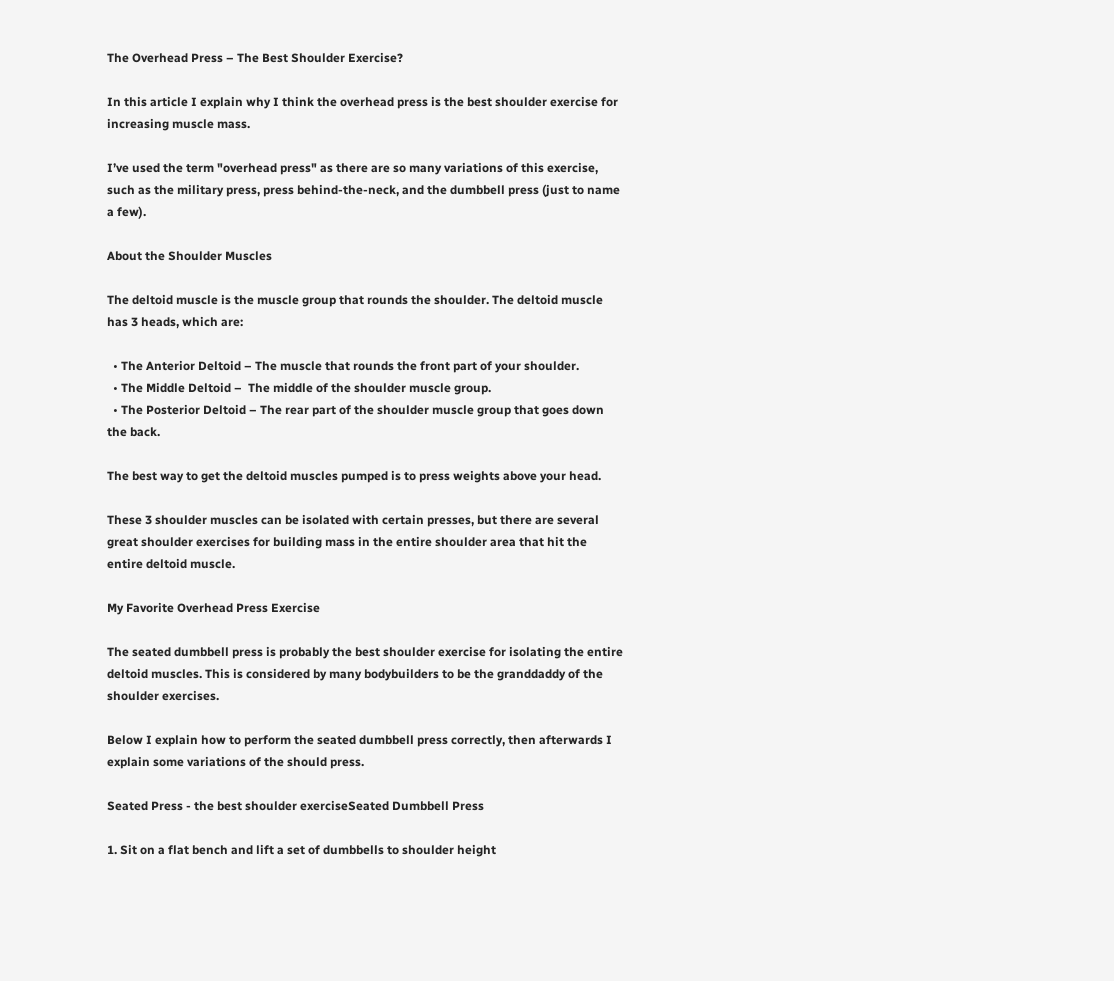The Overhead Press – The Best Shoulder Exercise?

In this article I explain why I think the overhead press is the best shoulder exercise for increasing muscle mass.

I’ve used the term "overhead press" as there are so many variations of this exercise, such as the military press, press behind-the-neck, and the dumbbell press (just to name a few).

About the Shoulder Muscles

The deltoid muscle is the muscle group that rounds the shoulder. The deltoid muscle has 3 heads, which are:

  • The Anterior Deltoid – The muscle that rounds the front part of your shoulder.
  • The Middle Deltoid –  The middle of the shoulder muscle group.
  • The Posterior Deltoid – The rear part of the shoulder muscle group that goes down the back.

The best way to get the deltoid muscles pumped is to press weights above your head.

These 3 shoulder muscles can be isolated with certain presses, but there are several great shoulder exercises for building mass in the entire shoulder area that hit the entire deltoid muscle.

My Favorite Overhead Press Exercise

The seated dumbbell press is probably the best shoulder exercise for isolating the entire deltoid muscles. This is considered by many bodybuilders to be the granddaddy of the shoulder exercises.

Below I explain how to perform the seated dumbbell press correctly, then afterwards I explain some variations of the should press.

Seated Press - the best shoulder exerciseSeated Dumbbell Press

1. Sit on a flat bench and lift a set of dumbbells to shoulder height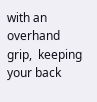with an overhand grip,  keeping your back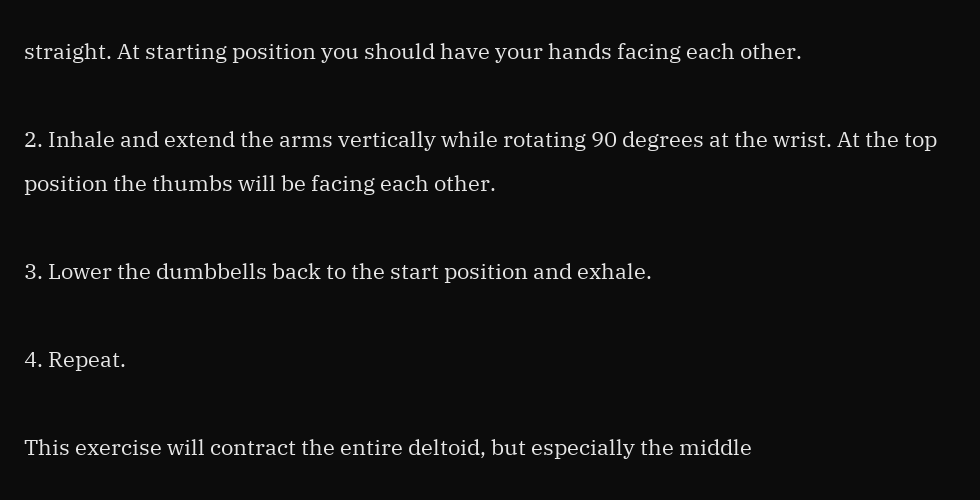straight. At starting position you should have your hands facing each other.

2. Inhale and extend the arms vertically while rotating 90 degrees at the wrist. At the top position the thumbs will be facing each other.

3. Lower the dumbbells back to the start position and exhale.

4. Repeat.

This exercise will contract the entire deltoid, but especially the middle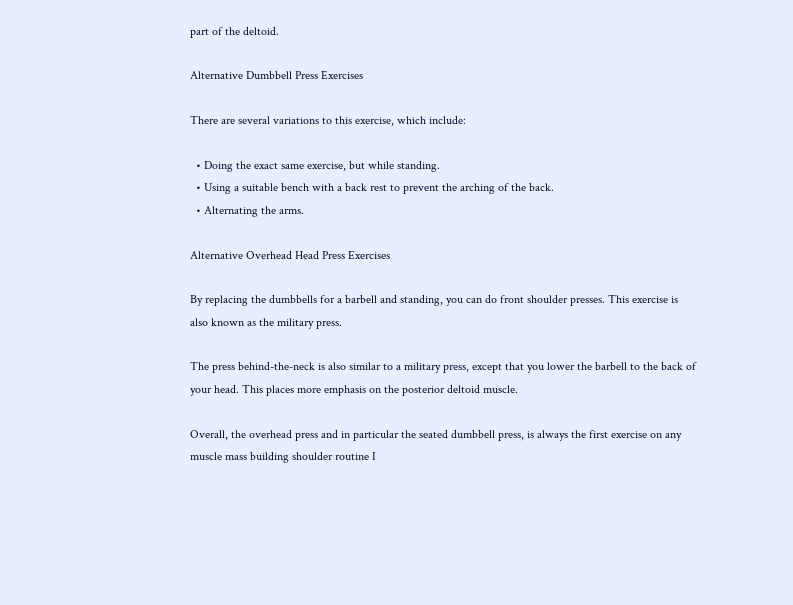part of the deltoid.

Alternative Dumbbell Press Exercises

There are several variations to this exercise, which include:

  • Doing the exact same exercise, but while standing.
  • Using a suitable bench with a back rest to prevent the arching of the back.
  • Alternating the arms.

Alternative Overhead Head Press Exercises

By replacing the dumbbells for a barbell and standing, you can do front shoulder presses. This exercise is also known as the military press.

The press behind-the-neck is also similar to a military press, except that you lower the barbell to the back of your head. This places more emphasis on the posterior deltoid muscle.

Overall, the overhead press and in particular the seated dumbbell press, is always the first exercise on any muscle mass building shoulder routine I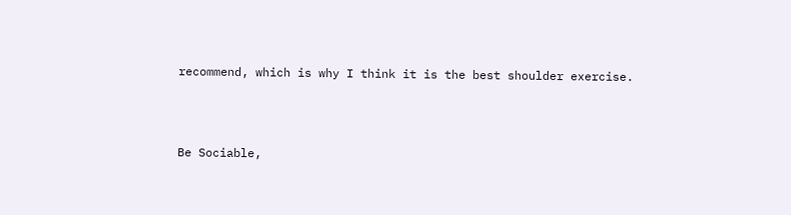recommend, which is why I think it is the best shoulder exercise.



Be Sociable,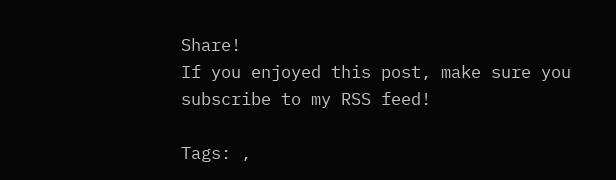Share!
If you enjoyed this post, make sure you subscribe to my RSS feed!

Tags: ,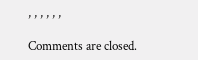, , , , , ,

Comments are closed.